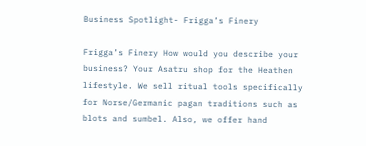Business Spotlight- Frigga’s Finery

Frigga’s Finery How would you describe your business? Your Asatru shop for the Heathen lifestyle. We sell ritual tools specifically for Norse/Germanic pagan traditions such as blots and sumbel. Also, we offer hand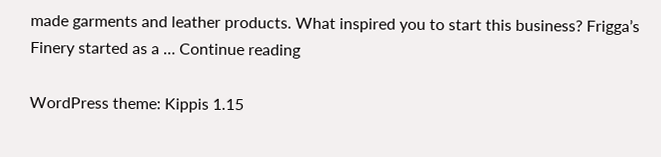made garments and leather products. What inspired you to start this business? Frigga’s Finery started as a … Continue reading

WordPress theme: Kippis 1.15